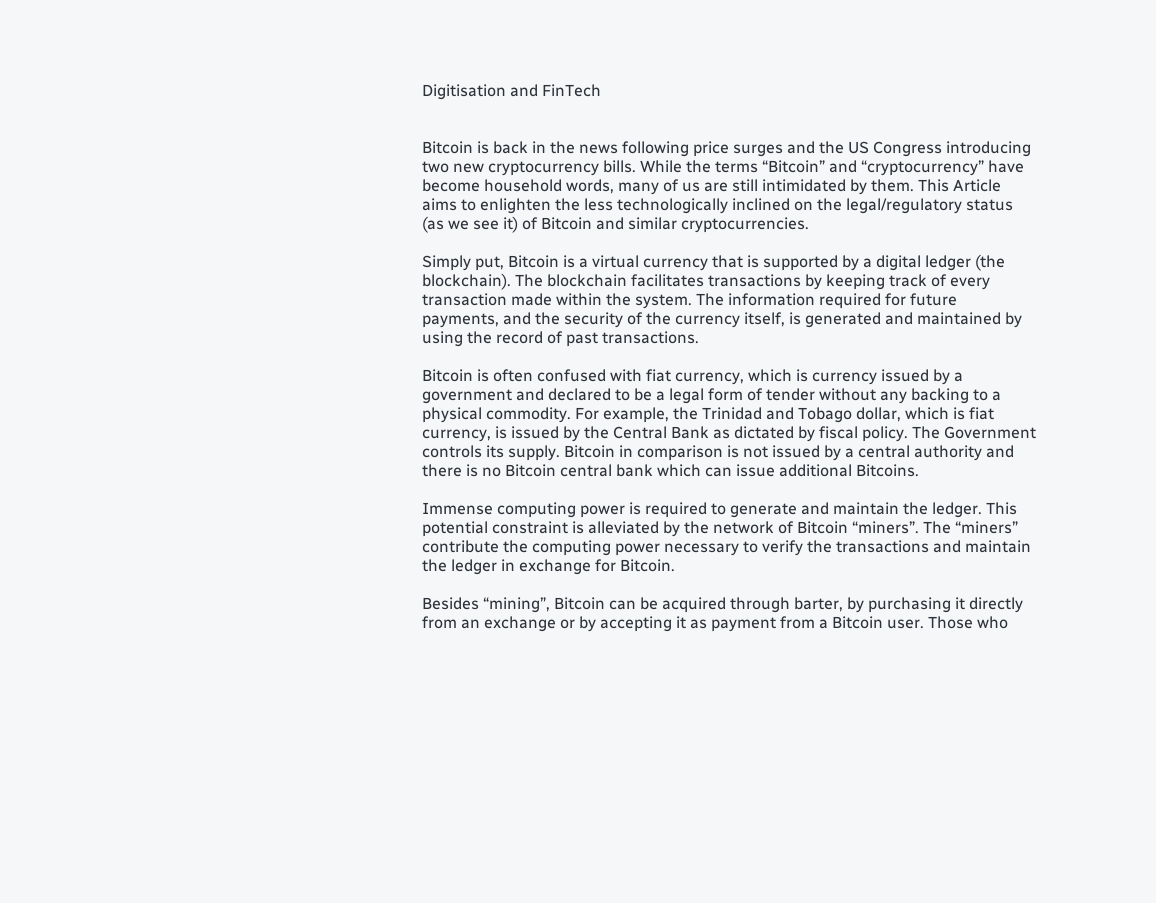Digitisation and FinTech


Bitcoin is back in the news following price surges and the US Congress introducing two new cryptocurrency bills. While the terms “Bitcoin” and “cryptocurrency” have become household words, many of us are still intimidated by them. This Article aims to enlighten the less technologically inclined on the legal/regulatory status (as we see it) of Bitcoin and similar cryptocurrencies.

Simply put, Bitcoin is a virtual currency that is supported by a digital ledger (the blockchain). The blockchain facilitates transactions by keeping track of every transaction made within the system. The information required for future payments, and the security of the currency itself, is generated and maintained by using the record of past transactions.

Bitcoin is often confused with fiat currency, which is currency issued by a government and declared to be a legal form of tender without any backing to a physical commodity. For example, the Trinidad and Tobago dollar, which is fiat currency, is issued by the Central Bank as dictated by fiscal policy. The Government controls its supply. Bitcoin in comparison is not issued by a central authority and there is no Bitcoin central bank which can issue additional Bitcoins.

Immense computing power is required to generate and maintain the ledger. This potential constraint is alleviated by the network of Bitcoin “miners”. The “miners” contribute the computing power necessary to verify the transactions and maintain the ledger in exchange for Bitcoin.

Besides “mining”, Bitcoin can be acquired through barter, by purchasing it directly from an exchange or by accepting it as payment from a Bitcoin user. Those who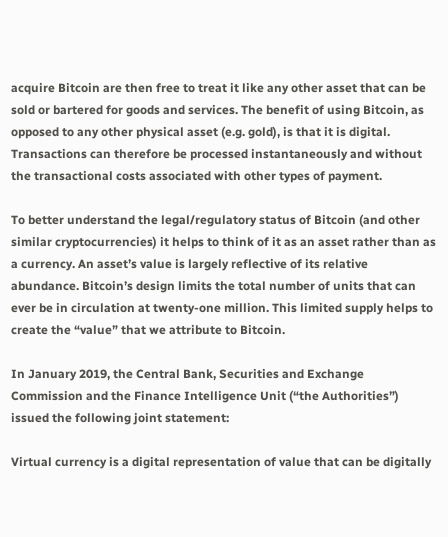acquire Bitcoin are then free to treat it like any other asset that can be sold or bartered for goods and services. The benefit of using Bitcoin, as opposed to any other physical asset (e.g. gold), is that it is digital. Transactions can therefore be processed instantaneously and without the transactional costs associated with other types of payment.

To better understand the legal/regulatory status of Bitcoin (and other similar cryptocurrencies) it helps to think of it as an asset rather than as a currency. An asset’s value is largely reflective of its relative abundance. Bitcoin’s design limits the total number of units that can ever be in circulation at twenty-one million. This limited supply helps to create the “value” that we attribute to Bitcoin.

In January 2019, the Central Bank, Securities and Exchange Commission and the Finance Intelligence Unit (“the Authorities”) issued the following joint statement:

Virtual currency is a digital representation of value that can be digitally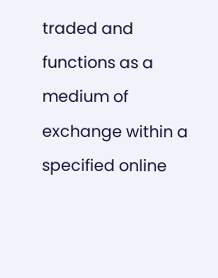traded and functions as a medium of exchange within a specified online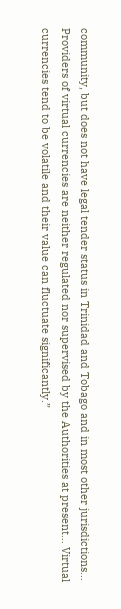community, but does not have legal tender status in Trinidad and Tobago and in most other jurisdictions… Providers of virtual currencies are neither regulated nor supervised by the Authorities at present… Virtual currencies tend to be volatile and their value can fluctuate significantly.”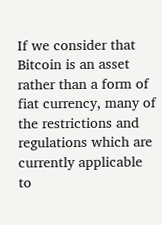If we consider that Bitcoin is an asset rather than a form of fiat currency, many of the restrictions and regulations which are currently applicable to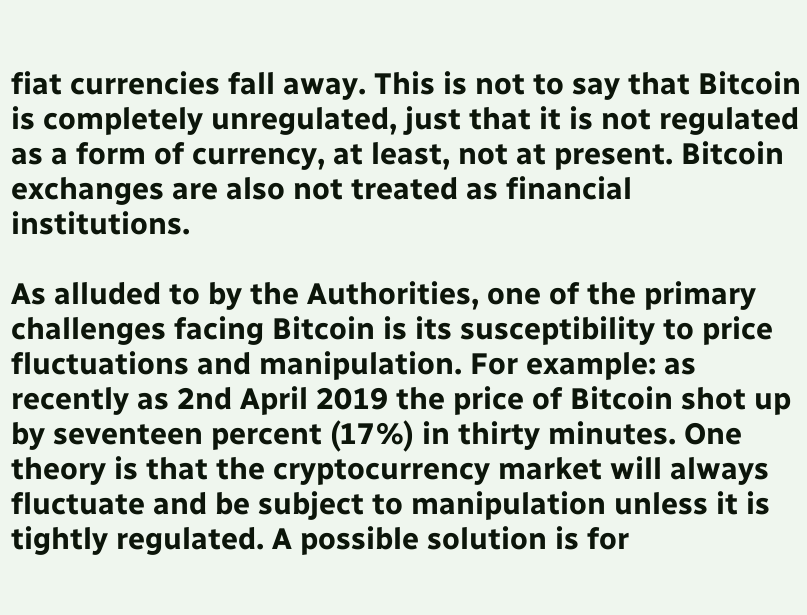fiat currencies fall away. This is not to say that Bitcoin is completely unregulated, just that it is not regulated as a form of currency, at least, not at present. Bitcoin exchanges are also not treated as financial institutions.

As alluded to by the Authorities, one of the primary challenges facing Bitcoin is its susceptibility to price fluctuations and manipulation. For example: as recently as 2nd April 2019 the price of Bitcoin shot up by seventeen percent (17%) in thirty minutes. One theory is that the cryptocurrency market will always fluctuate and be subject to manipulation unless it is tightly regulated. A possible solution is for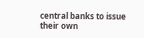central banks to issue their own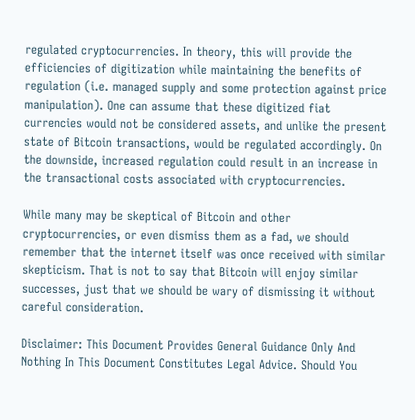regulated cryptocurrencies. In theory, this will provide the efficiencies of digitization while maintaining the benefits of regulation (i.e. managed supply and some protection against price manipulation). One can assume that these digitized fiat currencies would not be considered assets, and unlike the present state of Bitcoin transactions, would be regulated accordingly. On the downside, increased regulation could result in an increase in the transactional costs associated with cryptocurrencies.

While many may be skeptical of Bitcoin and other cryptocurrencies, or even dismiss them as a fad, we should remember that the internet itself was once received with similar skepticism. That is not to say that Bitcoin will enjoy similar successes, just that we should be wary of dismissing it without careful consideration.

Disclaimer: This Document Provides General Guidance Only And Nothing In This Document Constitutes Legal Advice. Should You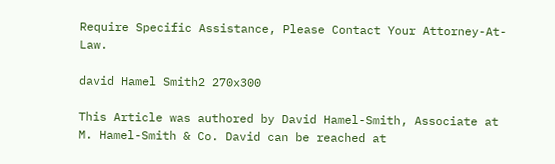Require Specific Assistance, Please Contact Your Attorney-At-Law.

david Hamel Smith2 270x300

This Article was authored by David Hamel-Smith, Associate at M. Hamel-Smith & Co. David can be reached at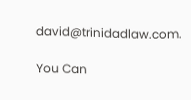david@trinidadlaw.com.

You Can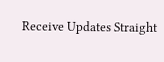Receive Updates Straight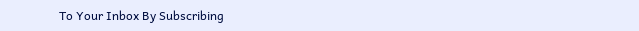To Your Inbox By Subscribing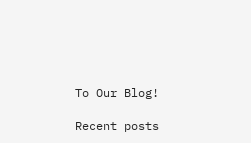To Our Blog!

Recent posts